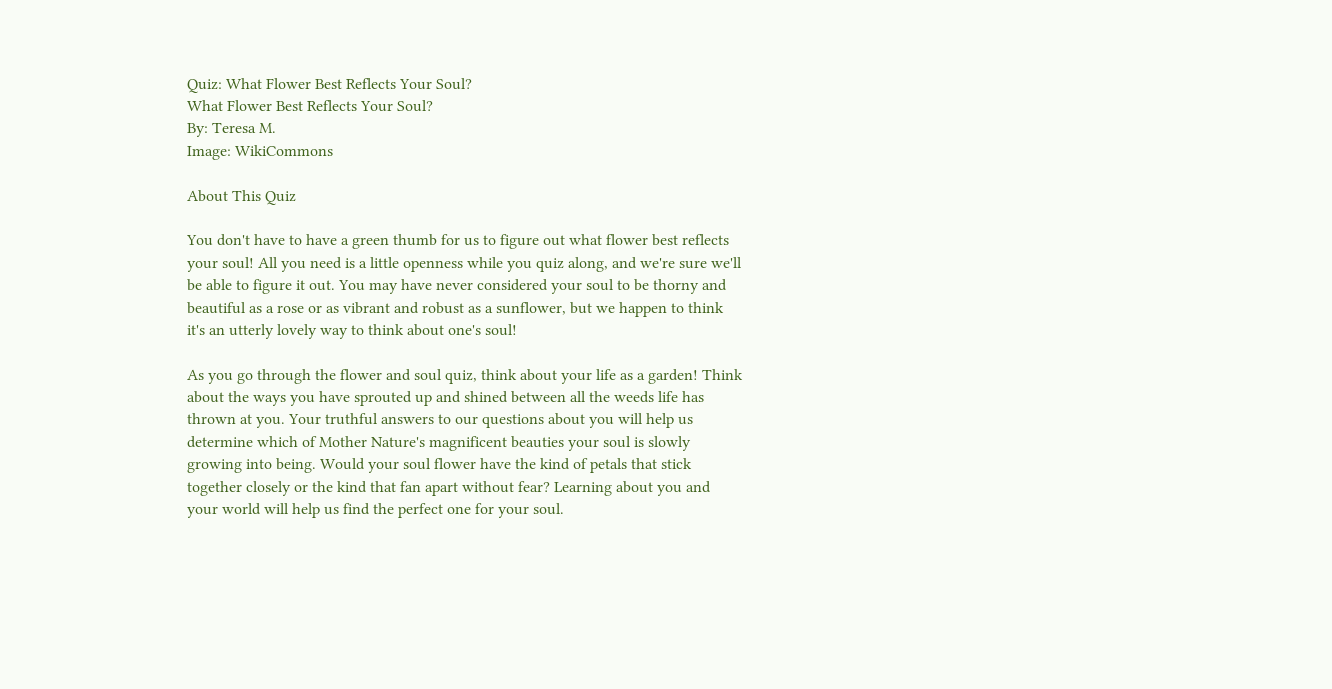Quiz: What Flower Best Reflects Your Soul?
What Flower Best Reflects Your Soul?
By: Teresa M.
Image: WikiCommons

About This Quiz

You don't have to have a green thumb for us to figure out what flower best reflects your soul! All you need is a little openness while you quiz along, and we're sure we'll be able to figure it out. You may have never considered your soul to be thorny and beautiful as a rose or as vibrant and robust as a sunflower, but we happen to think it's an utterly lovely way to think about one's soul!

As you go through the flower and soul quiz, think about your life as a garden! Think about the ways you have sprouted up and shined between all the weeds life has thrown at you. Your truthful answers to our questions about you will help us determine which of Mother Nature's magnificent beauties your soul is slowly growing into being. Would your soul flower have the kind of petals that stick together closely or the kind that fan apart without fear? Learning about you and your world will help us find the perfect one for your soul.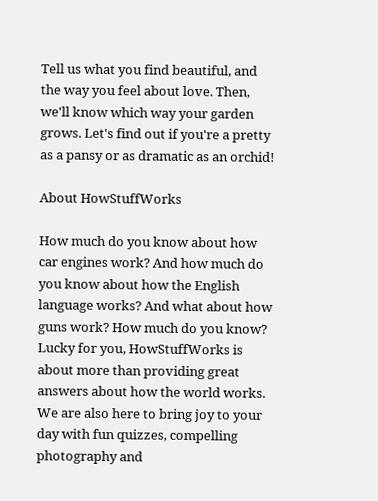Tell us what you find beautiful, and the way you feel about love. Then, we'll know which way your garden grows. Let's find out if you're a pretty as a pansy or as dramatic as an orchid!

About HowStuffWorks

How much do you know about how car engines work? And how much do you know about how the English language works? And what about how guns work? How much do you know? Lucky for you, HowStuffWorks is about more than providing great answers about how the world works. We are also here to bring joy to your day with fun quizzes, compelling photography and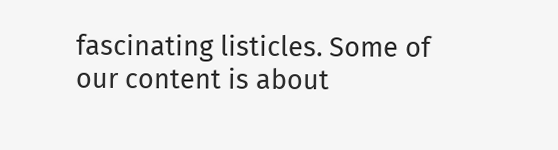fascinating listicles. Some of our content is about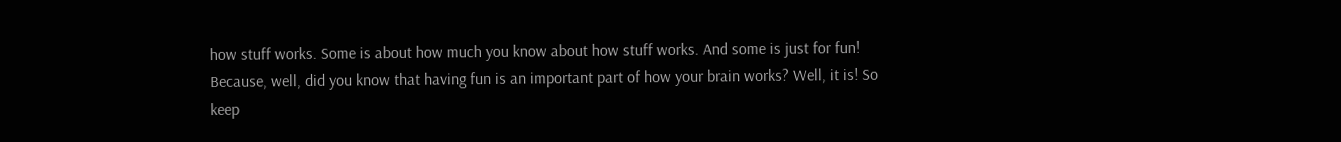how stuff works. Some is about how much you know about how stuff works. And some is just for fun! Because, well, did you know that having fun is an important part of how your brain works? Well, it is! So keep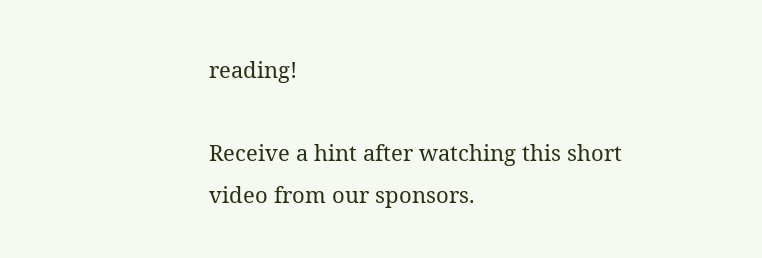reading!

Receive a hint after watching this short video from our sponsors.